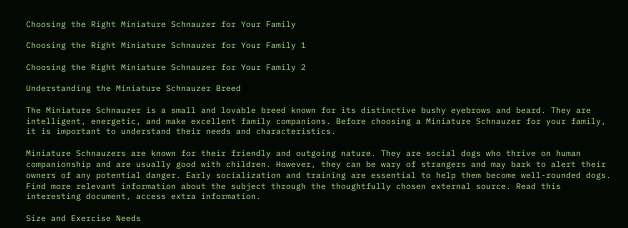Choosing the Right Miniature Schnauzer for Your Family

Choosing the Right Miniature Schnauzer for Your Family 1

Choosing the Right Miniature Schnauzer for Your Family 2

Understanding the Miniature Schnauzer Breed

The Miniature Schnauzer is a small and lovable breed known for its distinctive bushy eyebrows and beard. They are intelligent, energetic, and make excellent family companions. Before choosing a Miniature Schnauzer for your family, it is important to understand their needs and characteristics.

Miniature Schnauzers are known for their friendly and outgoing nature. They are social dogs who thrive on human companionship and are usually good with children. However, they can be wary of strangers and may bark to alert their owners of any potential danger. Early socialization and training are essential to help them become well-rounded dogs. Find more relevant information about the subject through the thoughtfully chosen external source. Read this interesting document, access extra information.

Size and Exercise Needs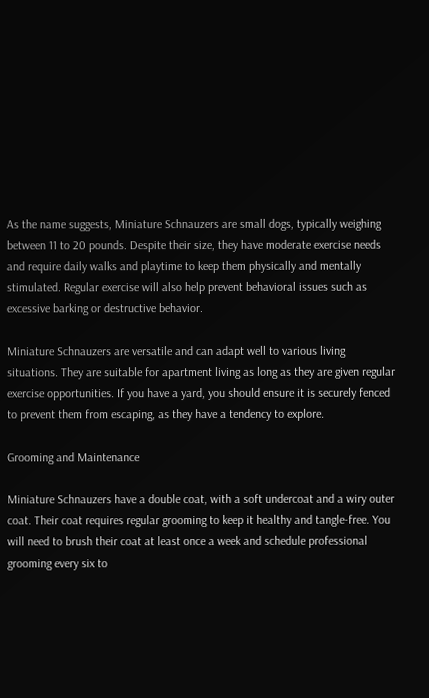As the name suggests, Miniature Schnauzers are small dogs, typically weighing between 11 to 20 pounds. Despite their size, they have moderate exercise needs and require daily walks and playtime to keep them physically and mentally stimulated. Regular exercise will also help prevent behavioral issues such as excessive barking or destructive behavior.

Miniature Schnauzers are versatile and can adapt well to various living situations. They are suitable for apartment living as long as they are given regular exercise opportunities. If you have a yard, you should ensure it is securely fenced to prevent them from escaping, as they have a tendency to explore.

Grooming and Maintenance

Miniature Schnauzers have a double coat, with a soft undercoat and a wiry outer coat. Their coat requires regular grooming to keep it healthy and tangle-free. You will need to brush their coat at least once a week and schedule professional grooming every six to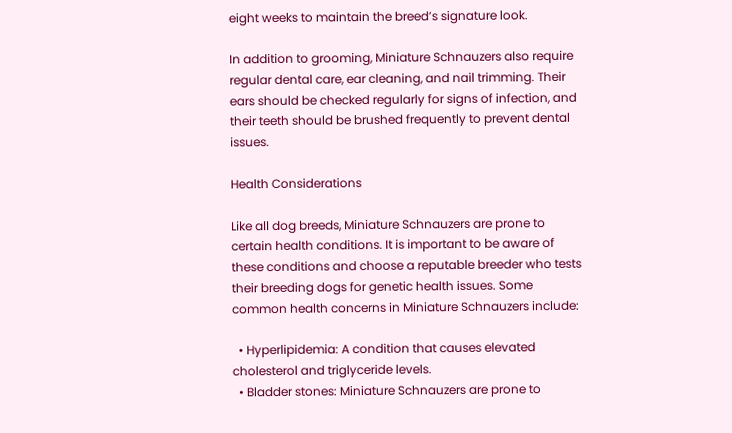eight weeks to maintain the breed’s signature look.

In addition to grooming, Miniature Schnauzers also require regular dental care, ear cleaning, and nail trimming. Their ears should be checked regularly for signs of infection, and their teeth should be brushed frequently to prevent dental issues.

Health Considerations

Like all dog breeds, Miniature Schnauzers are prone to certain health conditions. It is important to be aware of these conditions and choose a reputable breeder who tests their breeding dogs for genetic health issues. Some common health concerns in Miniature Schnauzers include:

  • Hyperlipidemia: A condition that causes elevated cholesterol and triglyceride levels.
  • Bladder stones: Miniature Schnauzers are prone to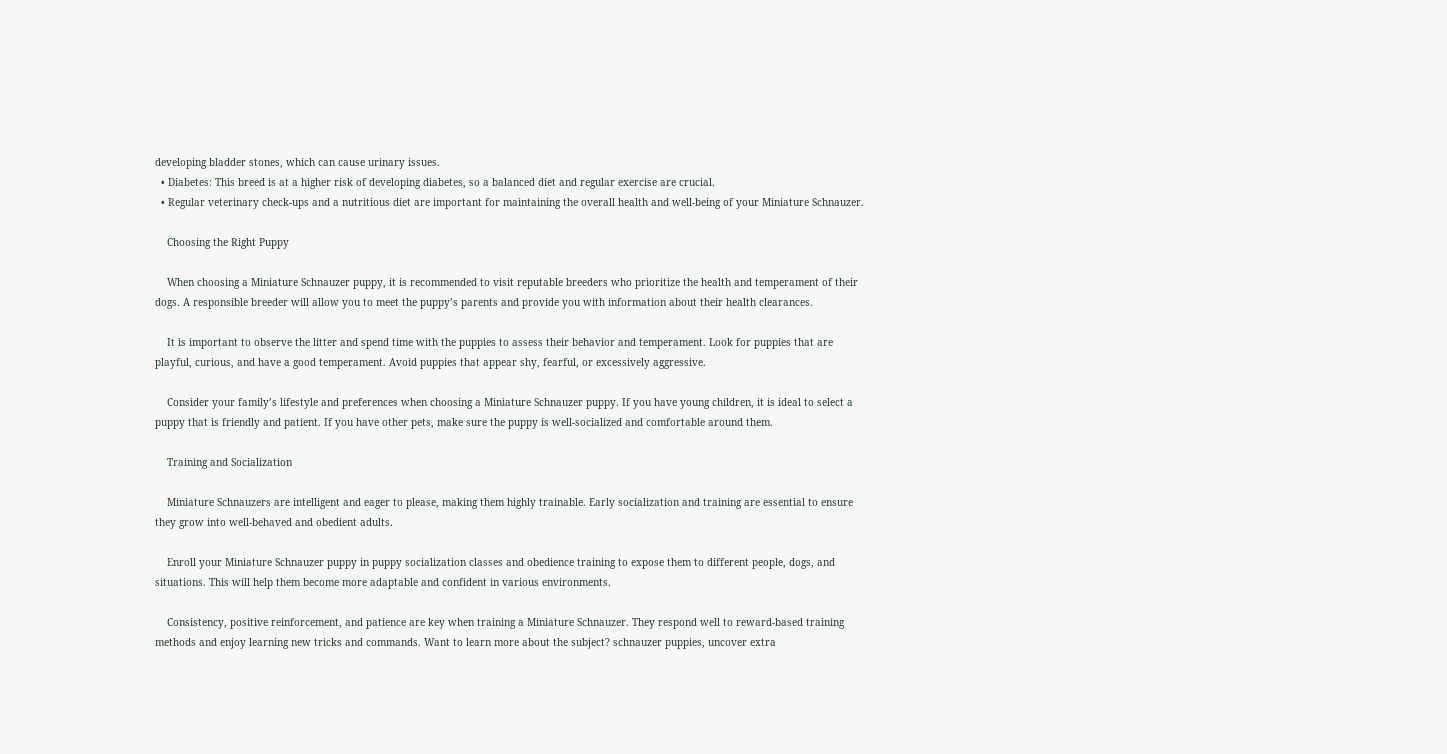developing bladder stones, which can cause urinary issues.
  • Diabetes: This breed is at a higher risk of developing diabetes, so a balanced diet and regular exercise are crucial.
  • Regular veterinary check-ups and a nutritious diet are important for maintaining the overall health and well-being of your Miniature Schnauzer.

    Choosing the Right Puppy

    When choosing a Miniature Schnauzer puppy, it is recommended to visit reputable breeders who prioritize the health and temperament of their dogs. A responsible breeder will allow you to meet the puppy’s parents and provide you with information about their health clearances.

    It is important to observe the litter and spend time with the puppies to assess their behavior and temperament. Look for puppies that are playful, curious, and have a good temperament. Avoid puppies that appear shy, fearful, or excessively aggressive.

    Consider your family’s lifestyle and preferences when choosing a Miniature Schnauzer puppy. If you have young children, it is ideal to select a puppy that is friendly and patient. If you have other pets, make sure the puppy is well-socialized and comfortable around them.

    Training and Socialization

    Miniature Schnauzers are intelligent and eager to please, making them highly trainable. Early socialization and training are essential to ensure they grow into well-behaved and obedient adults.

    Enroll your Miniature Schnauzer puppy in puppy socialization classes and obedience training to expose them to different people, dogs, and situations. This will help them become more adaptable and confident in various environments.

    Consistency, positive reinforcement, and patience are key when training a Miniature Schnauzer. They respond well to reward-based training methods and enjoy learning new tricks and commands. Want to learn more about the subject? schnauzer puppies, uncover extra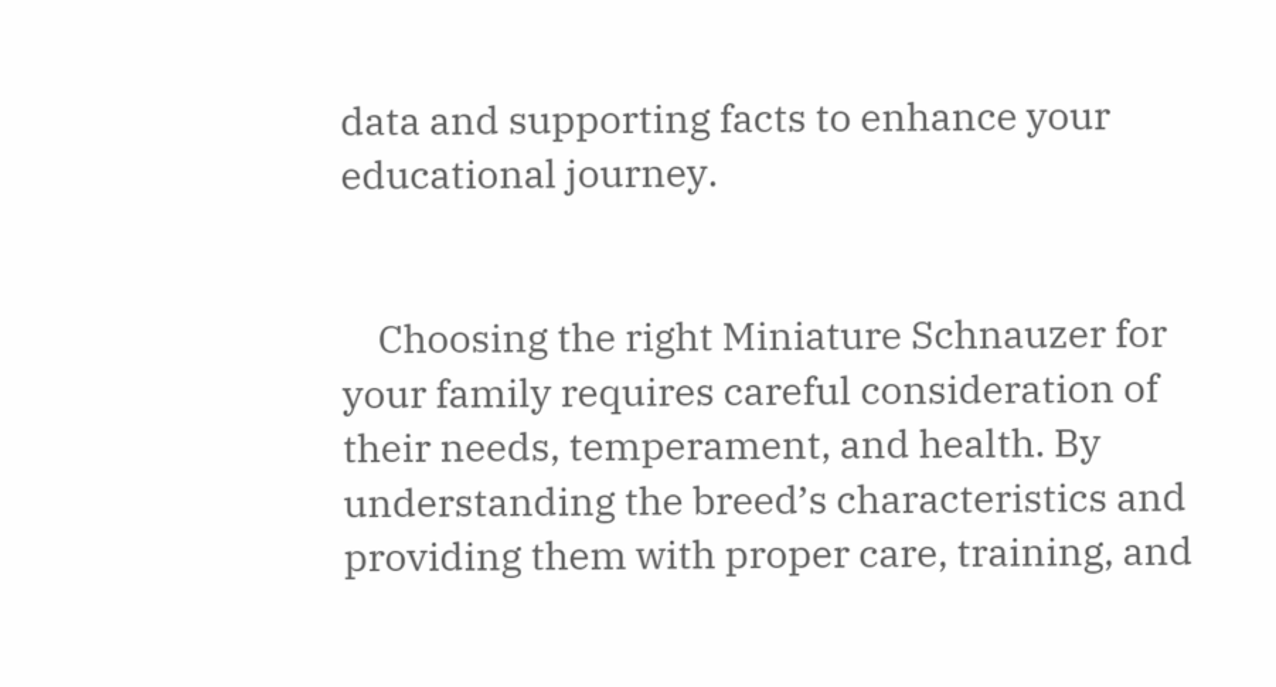data and supporting facts to enhance your educational journey.


    Choosing the right Miniature Schnauzer for your family requires careful consideration of their needs, temperament, and health. By understanding the breed’s characteristics and providing them with proper care, training, and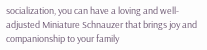socialization, you can have a loving and well-adjusted Miniature Schnauzer that brings joy and companionship to your family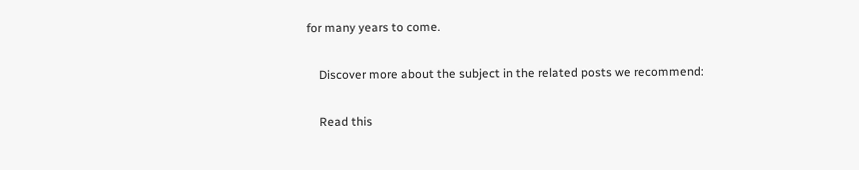for many years to come.

    Discover more about the subject in the related posts we recommend:

    Read this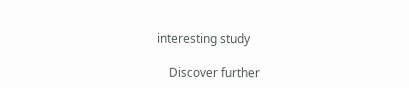interesting study

    Discover further